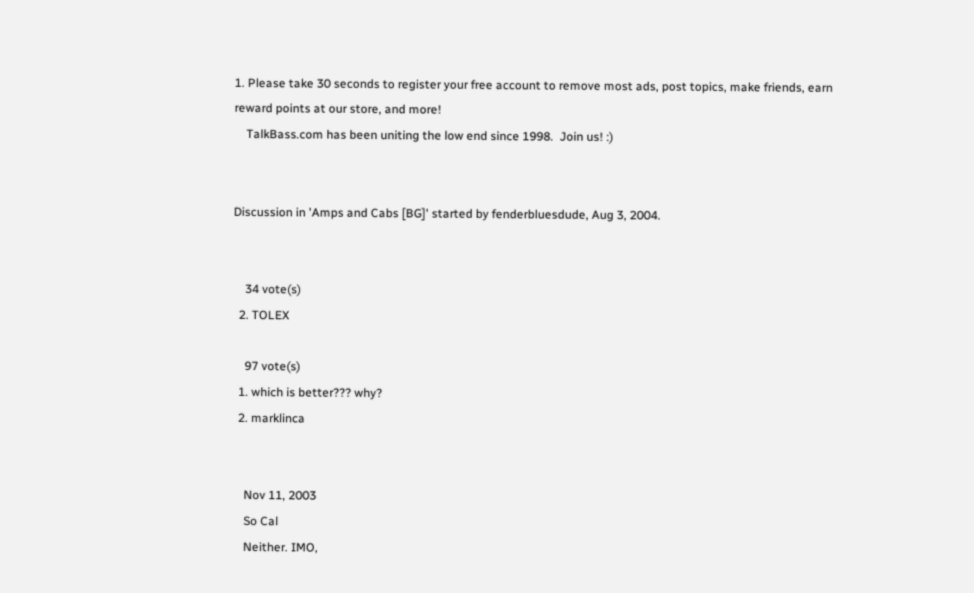1. Please take 30 seconds to register your free account to remove most ads, post topics, make friends, earn reward points at our store, and more!
    TalkBass.com has been uniting the low end since 1998.  Join us! :)


Discussion in 'Amps and Cabs [BG]' started by fenderbluesdude, Aug 3, 2004.


    34 vote(s)
  2. TOLEX

    97 vote(s)
  1. which is better??? why?
  2. marklinca


    Nov 11, 2003
    So Cal
    Neither. IMO,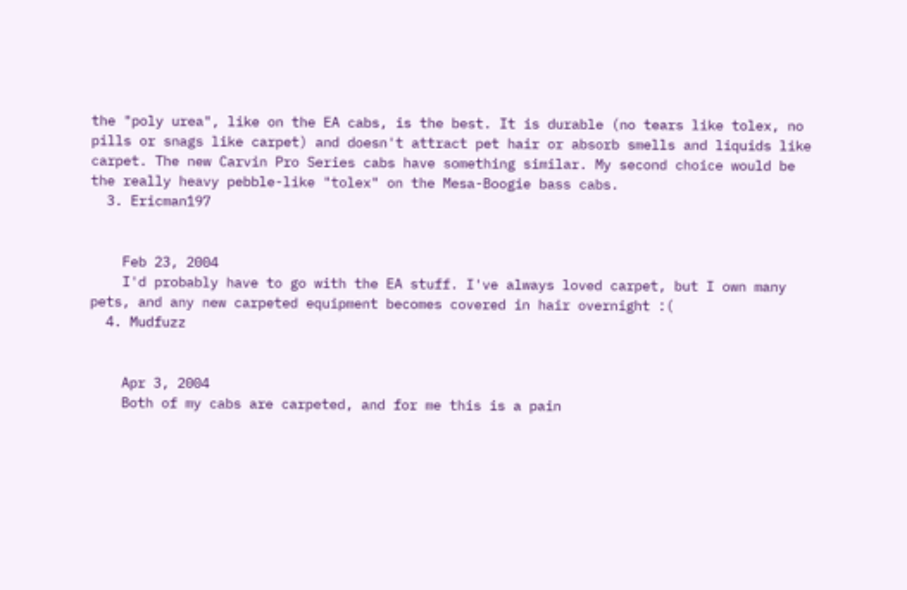the "poly urea", like on the EA cabs, is the best. It is durable (no tears like tolex, no pills or snags like carpet) and doesn't attract pet hair or absorb smells and liquids like carpet. The new Carvin Pro Series cabs have something similar. My second choice would be the really heavy pebble-like "tolex" on the Mesa-Boogie bass cabs.
  3. Ericman197


    Feb 23, 2004
    I'd probably have to go with the EA stuff. I've always loved carpet, but I own many pets, and any new carpeted equipment becomes covered in hair overnight :(
  4. Mudfuzz


    Apr 3, 2004
    Both of my cabs are carpeted, and for me this is a pain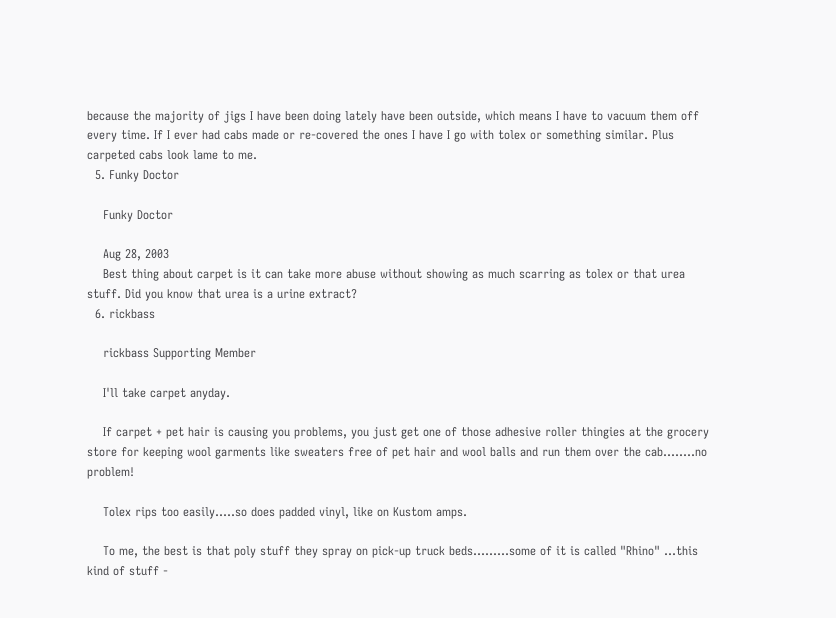because the majority of jigs I have been doing lately have been outside, which means I have to vacuum them off every time. If I ever had cabs made or re-covered the ones I have I go with tolex or something similar. Plus carpeted cabs look lame to me.
  5. Funky Doctor

    Funky Doctor

    Aug 28, 2003
    Best thing about carpet is it can take more abuse without showing as much scarring as tolex or that urea stuff. Did you know that urea is a urine extract?
  6. rickbass

    rickbass Supporting Member

    I'll take carpet anyday.

    If carpet + pet hair is causing you problems, you just get one of those adhesive roller thingies at the grocery store for keeping wool garments like sweaters free of pet hair and wool balls and run them over the cab........no problem!

    Tolex rips too easily.....so does padded vinyl, like on Kustom amps.

    To me, the best is that poly stuff they spray on pick-up truck beds.........some of it is called "Rhino" ...this kind of stuff -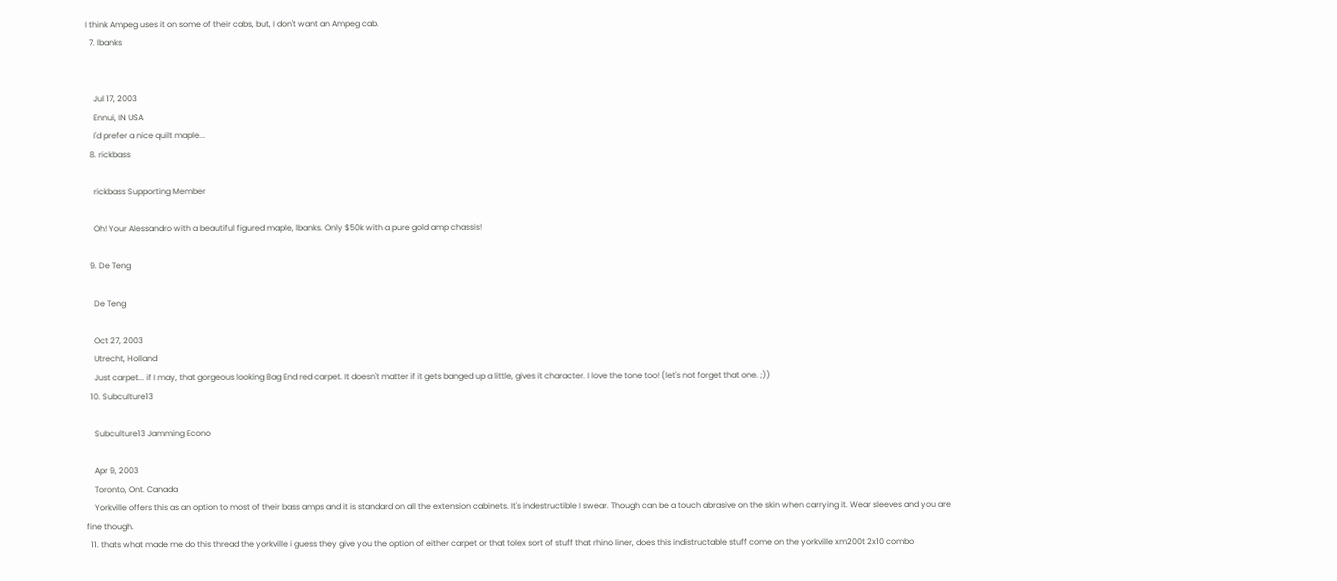I think Ampeg uses it on some of their cabs, but, I don't want an Ampeg cab.
  7. lbanks


    Jul 17, 2003
    Ennui, IN USA
    I'd prefer a nice quilt maple...
  8. rickbass

    rickbass Supporting Member

    Oh! Your Alessandro with a beautiful figured maple, lbanks. Only $50k with a pure gold amp chassis!

  9. De Teng

    De Teng

    Oct 27, 2003
    Utrecht, Holland
    Just carpet... if I may, that gorgeous looking Bag End red carpet. It doesn't matter if it gets banged up a little, gives it character. I love the tone too! (let's not forget that one. ;))
  10. Subculture13

    Subculture13 Jamming Econo

    Apr 9, 2003
    Toronto, Ont. Canada
    Yorkville offers this as an option to most of their bass amps and it is standard on all the extension cabinets. It's indestructible I swear. Though can be a touch abrasive on the skin when carrying it. Wear sleeves and you are fine though.
  11. thats what made me do this thread the yorkville i guess they give you the option of either carpet or that tolex sort of stuff that rhino liner, does this indistructable stuff come on the yorkville xm200t 2x10 combo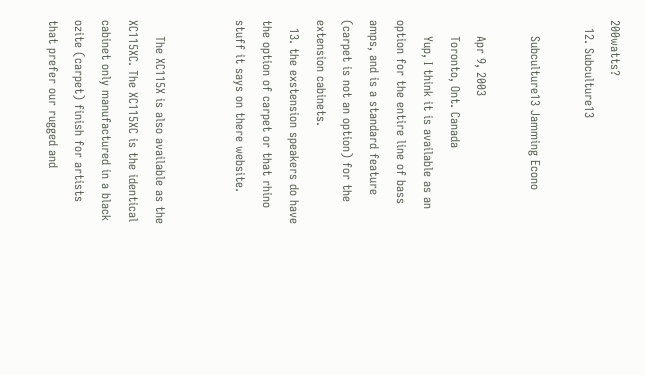200watts?
  12. Subculture13

    Subculture13 Jamming Econo

    Apr 9, 2003
    Toronto, Ont. Canada
    Yup, I think it is available as an option for the entire line of bass amps, and is a standard feature (carpet is not an option) for the extension cabinets.
  13. the exstension speakers do have the option of carpet or that rhino stuff it says on there website.


    The XC115X is also available as the XC115XC. The XC115XC is the identical cabinet only manufactured in a black ozite (carpet) finish for artists that prefer our rugged and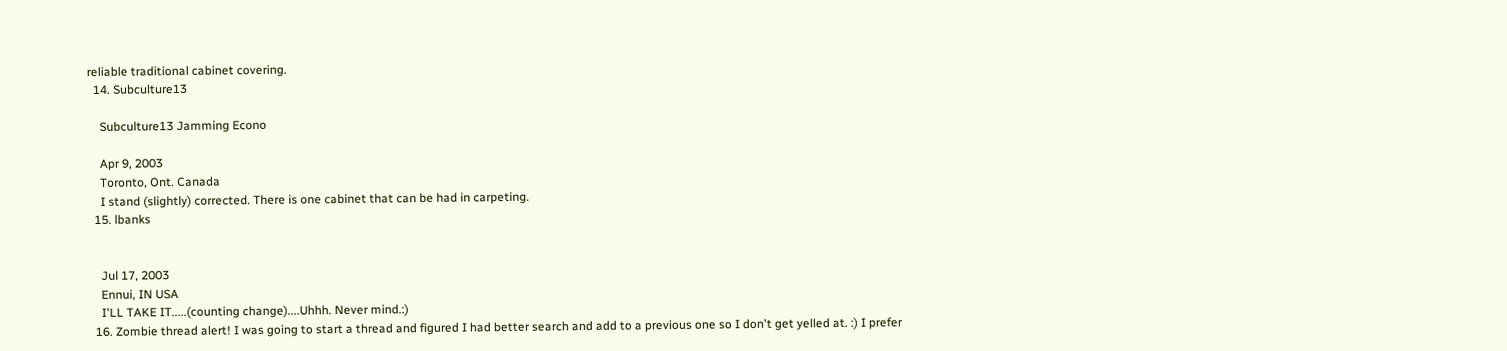reliable traditional cabinet covering.
  14. Subculture13

    Subculture13 Jamming Econo

    Apr 9, 2003
    Toronto, Ont. Canada
    I stand (slightly) corrected. There is one cabinet that can be had in carpeting.
  15. lbanks


    Jul 17, 2003
    Ennui, IN USA
    I'LL TAKE IT.....(counting change)....Uhhh. Never mind.:)
  16. Zombie thread alert! I was going to start a thread and figured I had better search and add to a previous one so I don't get yelled at. :) I prefer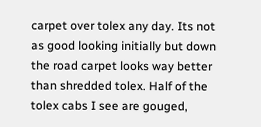carpet over tolex any day. Its not as good looking initially but down the road carpet looks way better than shredded tolex. Half of the tolex cabs I see are gouged,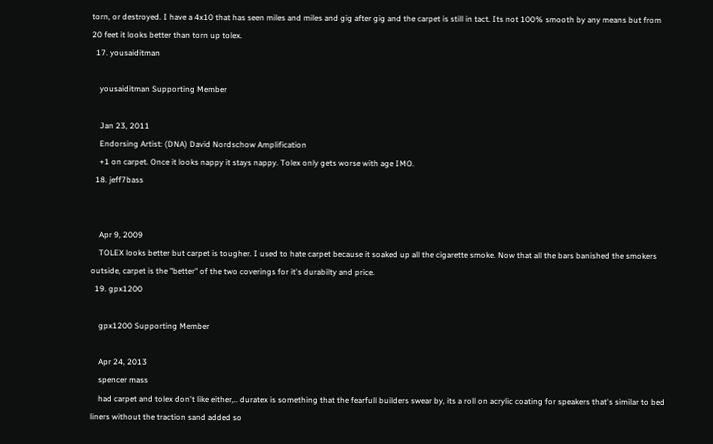torn, or destroyed. I have a 4x10 that has seen miles and miles and gig after gig and the carpet is still in tact. Its not 100% smooth by any means but from 20 feet it looks better than torn up tolex.
  17. yousaiditman

    yousaiditman Supporting Member

    Jan 23, 2011
    Endorsing Artist: (DNA) David Nordschow Amplification
    +1 on carpet. Once it looks nappy it stays nappy. Tolex only gets worse with age IMO.
  18. jeff7bass


    Apr 9, 2009
    TOLEX looks better but carpet is tougher. I used to hate carpet because it soaked up all the cigarette smoke. Now that all the bars banished the smokers outside, carpet is the "better" of the two coverings for it's durabilty and price.
  19. gpx1200

    gpx1200 Supporting Member

    Apr 24, 2013
    spencer mass
    had carpet and tolex don't like either,.. duratex is something that the fearfull builders swear by, its a roll on acrylic coating for speakers that's similar to bed liners without the traction sand added so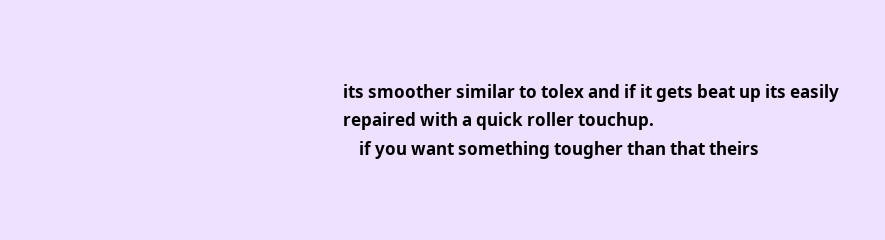its smoother similar to tolex and if it gets beat up its easily repaired with a quick roller touchup.
    if you want something tougher than that theirs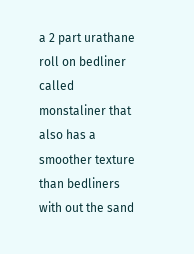a 2 part urathane roll on bedliner called monstaliner that also has a smoother texture than bedliners with out the sand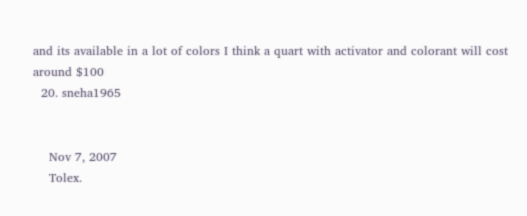and its available in a lot of colors I think a quart with activator and colorant will cost around $100
  20. sneha1965


    Nov 7, 2007
    Tolex.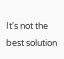It's not the best solution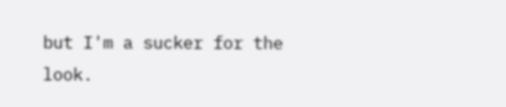but I'm a sucker for the look.